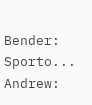Bender: Sporto...
Andrew: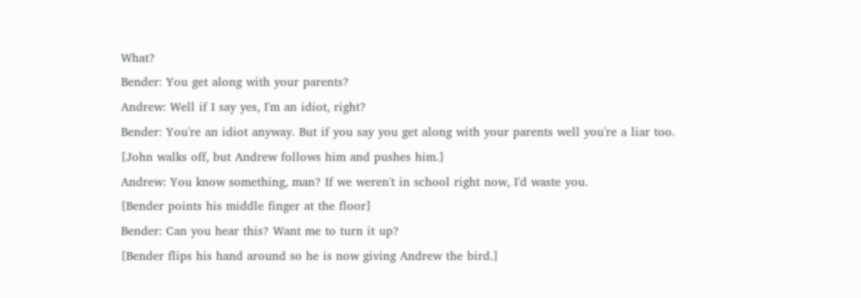What?
Bender: You get along with your parents?
Andrew: Well if I say yes, I'm an idiot, right?
Bender: You're an idiot anyway. But if you say you get along with your parents well you're a liar too.
[John walks off, but Andrew follows him and pushes him.]
Andrew: You know something, man? If we weren't in school right now, I'd waste you.
[Bender points his middle finger at the floor]
Bender: Can you hear this? Want me to turn it up?
[Bender flips his hand around so he is now giving Andrew the bird.]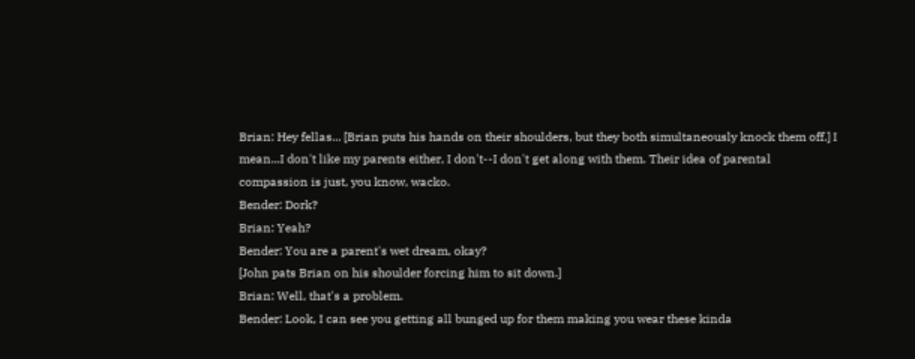Brian: Hey fellas... [Brian puts his hands on their shoulders, but they both simultaneously knock them off.] I mean...I don't like my parents either, I don't--I don't get along with them. Their idea of parental compassion is just, you know, wacko.
Bender: Dork?
Brian: Yeah?
Bender: You are a parent's wet dream, okay?
[John pats Brian on his shoulder forcing him to sit down.]
Brian: Well, that's a problem.
Bender: Look, I can see you getting all bunged up for them making you wear these kinda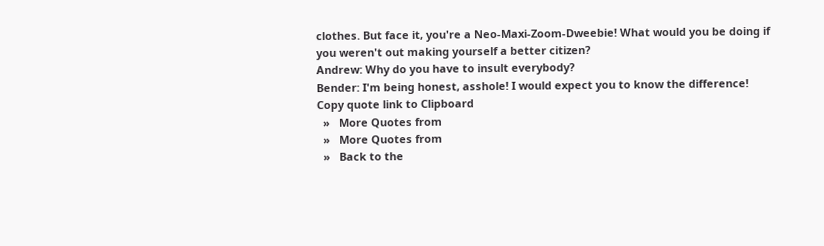clothes. But face it, you're a Neo-Maxi-Zoom-Dweebie! What would you be doing if you weren't out making yourself a better citizen?
Andrew: Why do you have to insult everybody?
Bender: I'm being honest, asshole! I would expect you to know the difference!
Copy quote link to Clipboard
  »   More Quotes from
  »   More Quotes from
  »   Back to the